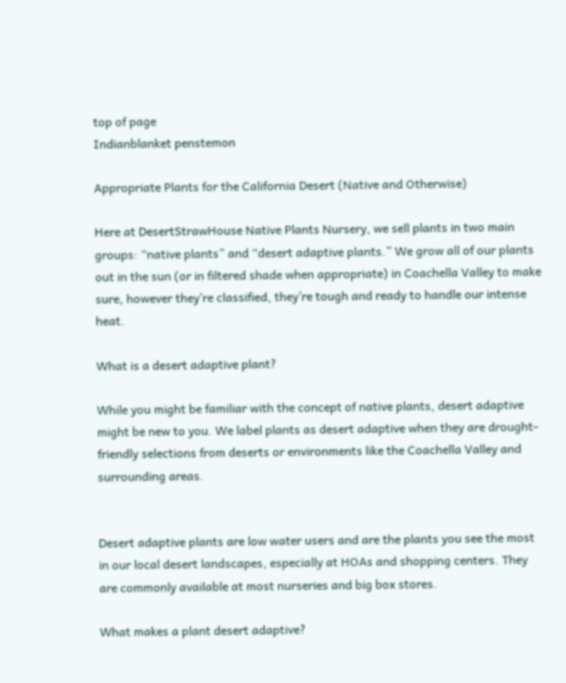top of page
Indianblanket penstemon

Appropriate Plants for the California Desert (Native and Otherwise)

Here at DesertStrawHouse Native Plants Nursery, we sell plants in two main groups: “native plants” and “desert adaptive plants.” We grow all of our plants out in the sun (or in filtered shade when appropriate) in Coachella Valley to make sure, however they’re classified, they’re tough and ready to handle our intense heat.

What is a desert adaptive plant?

While you might be familiar with the concept of native plants, desert adaptive might be new to you. We label plants as desert adaptive when they are drought-friendly selections from deserts or environments like the Coachella Valley and surrounding areas.


Desert adaptive plants are low water users and are the plants you see the most in our local desert landscapes, especially at HOAs and shopping centers. They are commonly available at most nurseries and big box stores.

What makes a plant desert adaptive?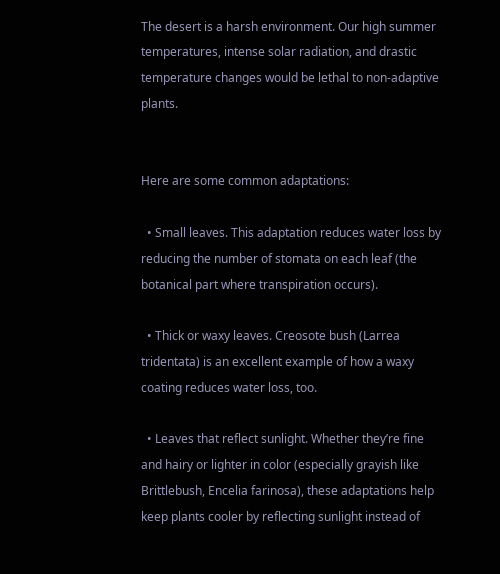The desert is a harsh environment. Our high summer temperatures, intense solar radiation, and drastic temperature changes would be lethal to non-adaptive plants.


Here are some common adaptations:

  • Small leaves. This adaptation reduces water loss by reducing the number of stomata on each leaf (the botanical part where transpiration occurs).

  • Thick or waxy leaves. Creosote bush (Larrea tridentata) is an excellent example of how a waxy coating reduces water loss, too.

  • Leaves that reflect sunlight. Whether they’re fine and hairy or lighter in color (especially grayish like Brittlebush, Encelia farinosa), these adaptations help keep plants cooler by reflecting sunlight instead of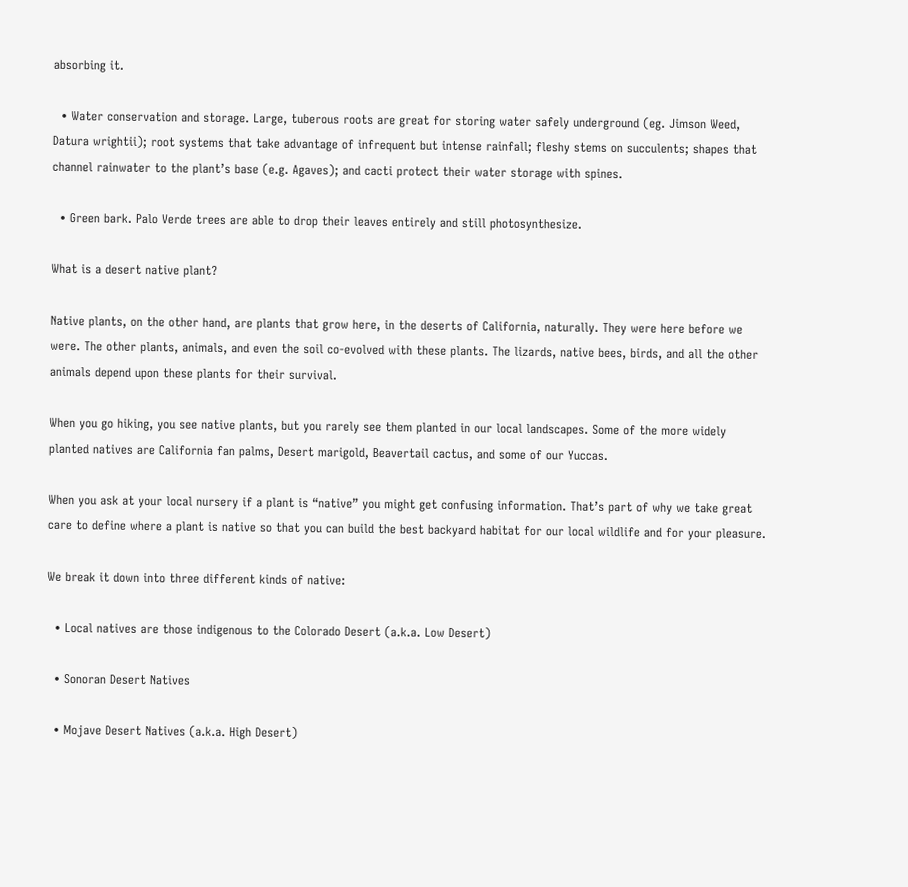absorbing it.

  • Water conservation and storage. Large, tuberous roots are great for storing water safely underground (eg. Jimson Weed, Datura wrightii); root systems that take advantage of infrequent but intense rainfall; fleshy stems on succulents; shapes that channel rainwater to the plant’s base (e.g. Agaves); and cacti protect their water storage with spines.

  • Green bark. Palo Verde trees are able to drop their leaves entirely and still photosynthesize.

What is a desert native plant?

Native plants, on the other hand, are plants that grow here, in the deserts of California, naturally. They were here before we were. The other plants, animals, and even the soil co-evolved with these plants. The lizards, native bees, birds, and all the other animals depend upon these plants for their survival.

When you go hiking, you see native plants, but you rarely see them planted in our local landscapes. Some of the more widely planted natives are California fan palms, Desert marigold, Beavertail cactus, and some of our Yuccas.

When you ask at your local nursery if a plant is “native” you might get confusing information. That’s part of why we take great care to define where a plant is native so that you can build the best backyard habitat for our local wildlife and for your pleasure.

We break it down into three different kinds of native:

  • Local natives are those indigenous to the Colorado Desert (a.k.a. Low Desert)

  • Sonoran Desert Natives

  • Mojave Desert Natives (a.k.a. High Desert)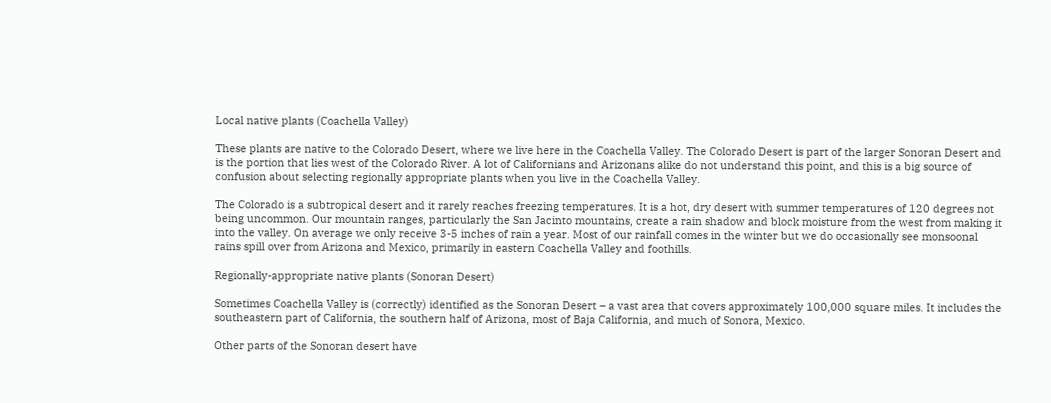Local native plants (Coachella Valley)

These plants are native to the Colorado Desert, where we live here in the Coachella Valley. The Colorado Desert is part of the larger Sonoran Desert and is the portion that lies west of the Colorado River. A lot of Californians and Arizonans alike do not understand this point, and this is a big source of confusion about selecting regionally appropriate plants when you live in the Coachella Valley.

The Colorado is a subtropical desert and it rarely reaches freezing temperatures. It is a hot, dry desert with summer temperatures of 120 degrees not being uncommon. Our mountain ranges, particularly the San Jacinto mountains, create a rain shadow and block moisture from the west from making it into the valley. On average we only receive 3-5 inches of rain a year. Most of our rainfall comes in the winter but we do occasionally see monsoonal rains spill over from Arizona and Mexico, primarily in eastern Coachella Valley and foothills.

Regionally-appropriate native plants (Sonoran Desert)

Sometimes Coachella Valley is (correctly) identified as the Sonoran Desert – a vast area that covers approximately 100,000 square miles. It includes the southeastern part of California, the southern half of Arizona, most of Baja California, and much of Sonora, Mexico.

Other parts of the Sonoran desert have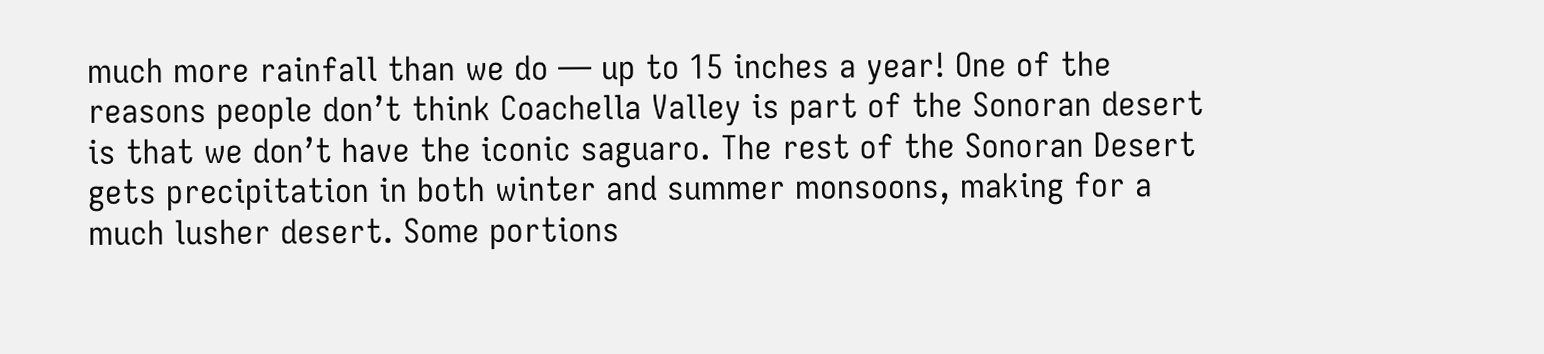much more rainfall than we do — up to 15 inches a year! One of the reasons people don’t think Coachella Valley is part of the Sonoran desert is that we don’t have the iconic saguaro. The rest of the Sonoran Desert gets precipitation in both winter and summer monsoons, making for a much lusher desert. Some portions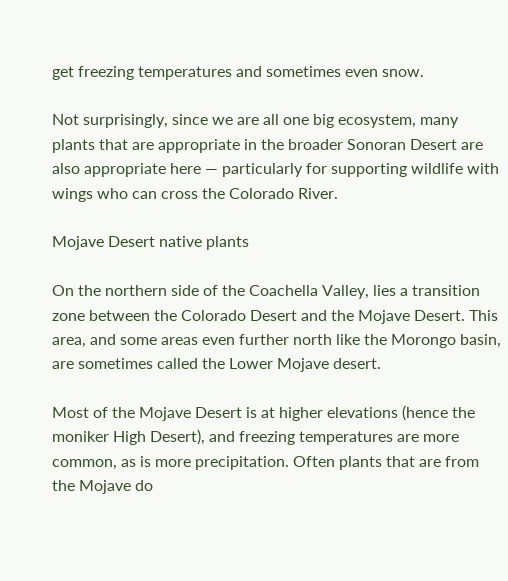get freezing temperatures and sometimes even snow.

Not surprisingly, since we are all one big ecosystem, many plants that are appropriate in the broader Sonoran Desert are also appropriate here — particularly for supporting wildlife with wings who can cross the Colorado River.

Mojave Desert native plants

On the northern side of the Coachella Valley, lies a transition zone between the Colorado Desert and the Mojave Desert. This area, and some areas even further north like the Morongo basin, are sometimes called the Lower Mojave desert.

Most of the Mojave Desert is at higher elevations (hence the moniker High Desert), and freezing temperatures are more common, as is more precipitation. Often plants that are from the Mojave do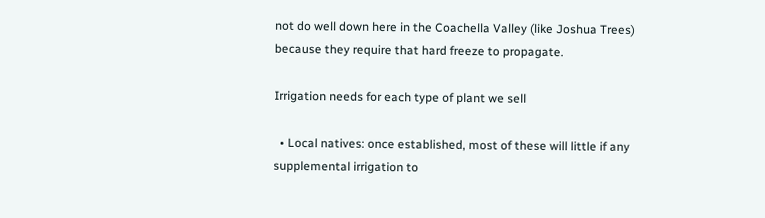not do well down here in the Coachella Valley (like Joshua Trees) because they require that hard freeze to propagate.

Irrigation needs for each type of plant we sell

  • Local natives: once established, most of these will little if any supplemental irrigation to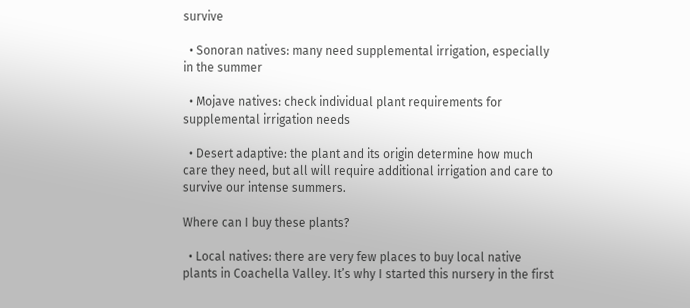survive

  • Sonoran natives: many need supplemental irrigation, especially in the summer

  • Mojave natives: check individual plant requirements for supplemental irrigation needs

  • Desert adaptive: the plant and its origin determine how much care they need, but all will require additional irrigation and care to survive our intense summers.

Where can I buy these plants?

  • Local natives: there are very few places to buy local native plants in Coachella Valley. It’s why I started this nursery in the first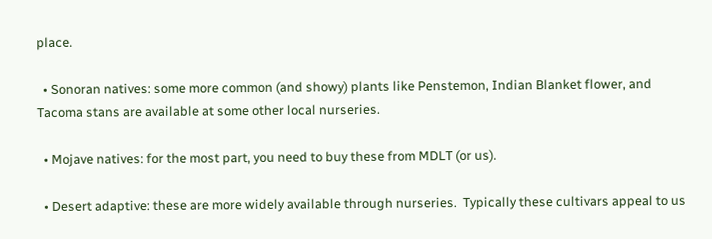place.

  • Sonoran natives: some more common (and showy) plants like Penstemon, Indian Blanket flower, and Tacoma stans are available at some other local nurseries.

  • Mojave natives: for the most part, you need to buy these from MDLT (or us).

  • Desert adaptive: these are more widely available through nurseries.  Typically these cultivars appeal to us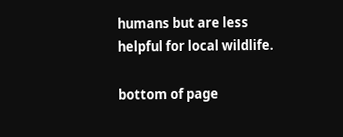humans but are less helpful for local wildlife.

bottom of page